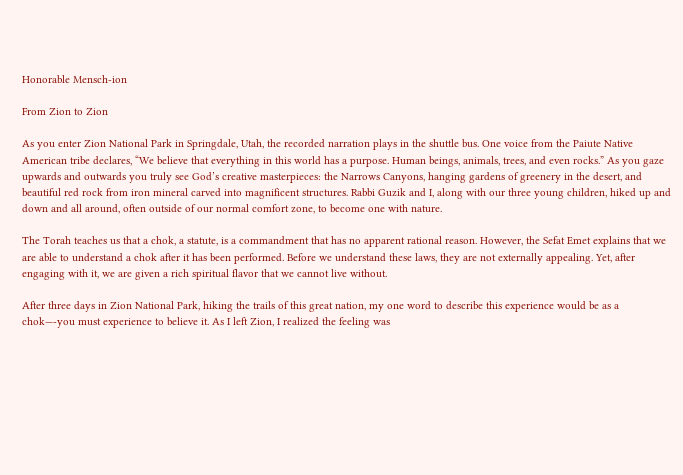Honorable Mensch-ion

From Zion to Zion

As you enter Zion National Park in Springdale, Utah, the recorded narration plays in the shuttle bus. One voice from the Paiute Native American tribe declares, “We believe that everything in this world has a purpose. Human beings, animals, trees, and even rocks.” As you gaze upwards and outwards you truly see God’s creative masterpieces: the Narrows Canyons, hanging gardens of greenery in the desert, and beautiful red rock from iron mineral carved into magnificent structures. Rabbi Guzik and I, along with our three young children, hiked up and down and all around, often outside of our normal comfort zone, to become one with nature.

The Torah teaches us that a chok, a statute, is a commandment that has no apparent rational reason. However, the Sefat Emet explains that we are able to understand a chok after it has been performed. Before we understand these laws, they are not externally appealing. Yet, after engaging with it, we are given a rich spiritual flavor that we cannot live without.

After three days in Zion National Park, hiking the trails of this great nation, my one word to describe this experience would be as a chok—-you must experience to believe it. As I left Zion, I realized the feeling was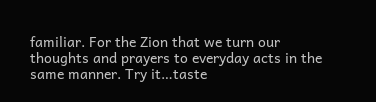familiar. For the Zion that we turn our thoughts and prayers to everyday acts in the same manner. Try it…taste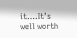it….It’s well worth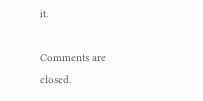it.

Comments are closed.